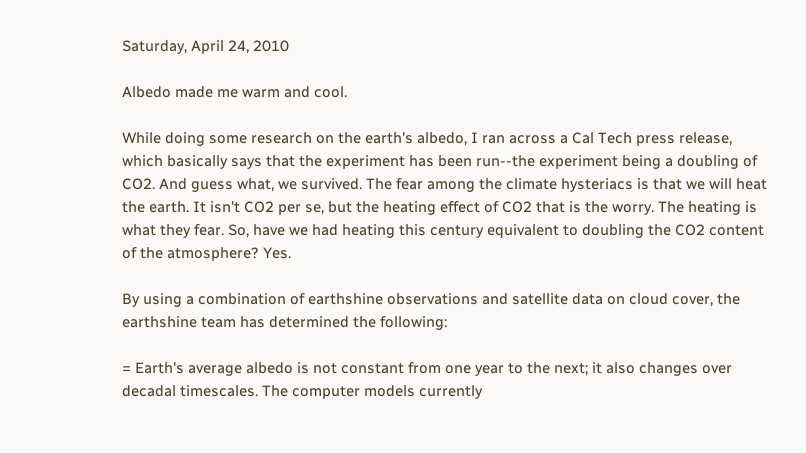Saturday, April 24, 2010

Albedo made me warm and cool.

While doing some research on the earth's albedo, I ran across a Cal Tech press release, which basically says that the experiment has been run--the experiment being a doubling of CO2. And guess what, we survived. The fear among the climate hysteriacs is that we will heat the earth. It isn't CO2 per se, but the heating effect of CO2 that is the worry. The heating is what they fear. So, have we had heating this century equivalent to doubling the CO2 content of the atmosphere? Yes.

By using a combination of earthshine observations and satellite data on cloud cover, the earthshine team has determined the following:

= Earth's average albedo is not constant from one year to the next; it also changes over decadal timescales. The computer models currently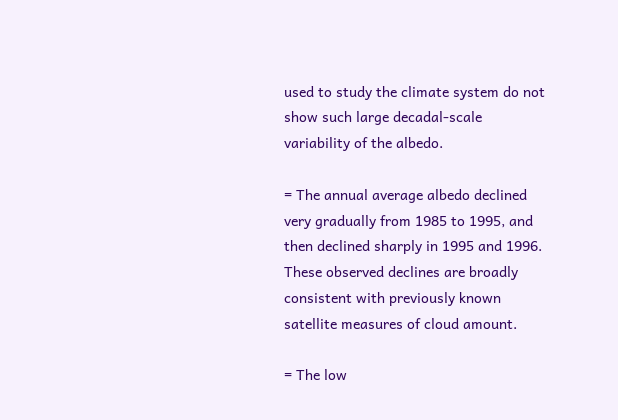used to study the climate system do not show such large decadal-scale variability of the albedo.

= The annual average albedo declined very gradually from 1985 to 1995, and then declined sharply in 1995 and 1996. These observed declines are broadly consistent with previously known satellite measures of cloud amount.

= The low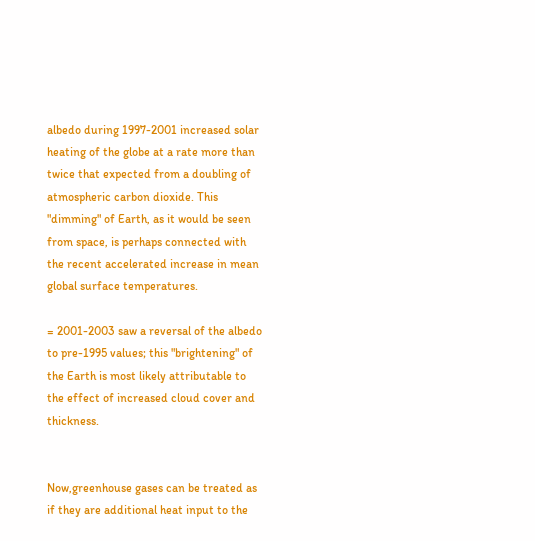albedo during 1997-2001 increased solar heating of the globe at a rate more than twice that expected from a doubling of atmospheric carbon dioxide. This "dimming" of Earth, as it would be seen from space, is perhaps connected with the recent accelerated increase in mean global surface temperatures.

= 2001-2003 saw a reversal of the albedo to pre-1995 values; this "brightening" of the Earth is most likely attributable to the effect of increased cloud cover and thickness.


Now,greenhouse gases can be treated as if they are additional heat input to the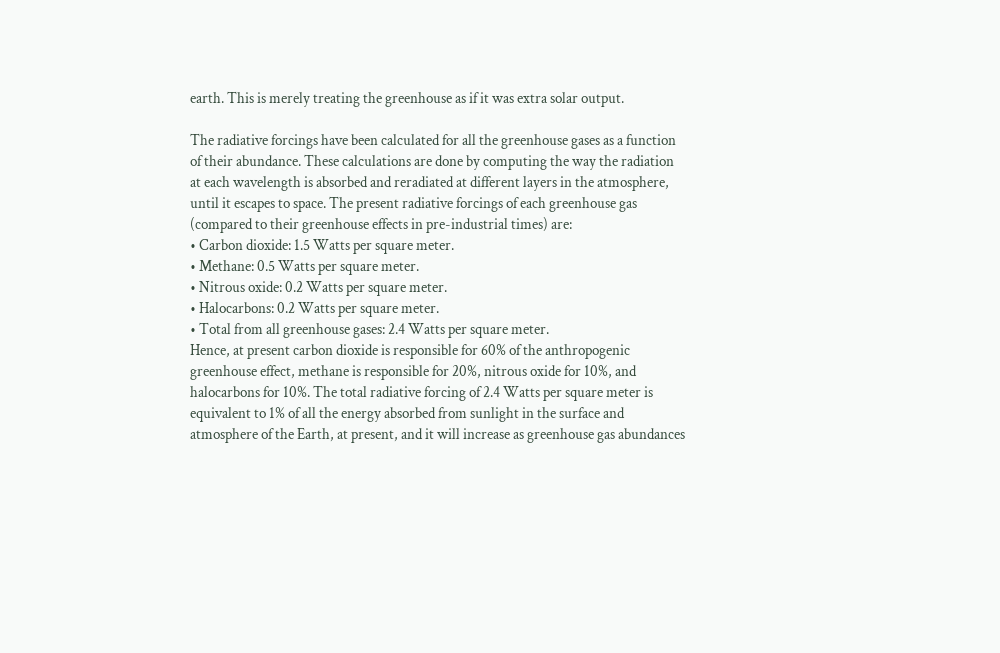earth. This is merely treating the greenhouse as if it was extra solar output.

The radiative forcings have been calculated for all the greenhouse gases as a function of their abundance. These calculations are done by computing the way the radiation at each wavelength is absorbed and reradiated at different layers in the atmosphere, until it escapes to space. The present radiative forcings of each greenhouse gas (compared to their greenhouse effects in pre-industrial times) are:
• Carbon dioxide: 1.5 Watts per square meter.
• Methane: 0.5 Watts per square meter.
• Nitrous oxide: 0.2 Watts per square meter.
• Halocarbons: 0.2 Watts per square meter.
• Total from all greenhouse gases: 2.4 Watts per square meter.
Hence, at present carbon dioxide is responsible for 60% of the anthropogenic greenhouse effect, methane is responsible for 20%, nitrous oxide for 10%, and halocarbons for 10%. The total radiative forcing of 2.4 Watts per square meter is equivalent to 1% of all the energy absorbed from sunlight in the surface and atmosphere of the Earth, at present, and it will increase as greenhouse gas abundances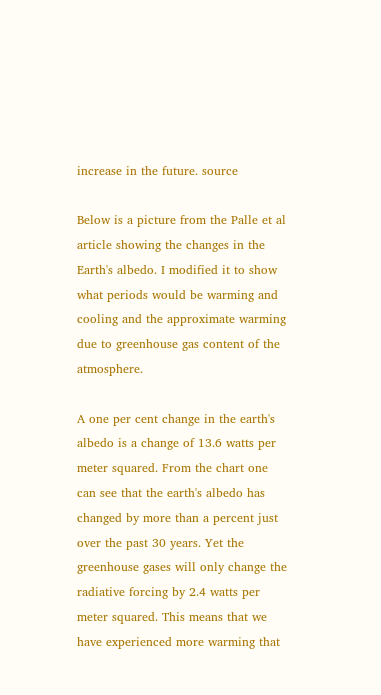increase in the future. source

Below is a picture from the Palle et al article showing the changes in the Earth's albedo. I modified it to show what periods would be warming and cooling and the approximate warming due to greenhouse gas content of the atmosphere.

A one per cent change in the earth's albedo is a change of 13.6 watts per meter squared. From the chart one can see that the earth's albedo has changed by more than a percent just over the past 30 years. Yet the greenhouse gases will only change the radiative forcing by 2.4 watts per meter squared. This means that we have experienced more warming that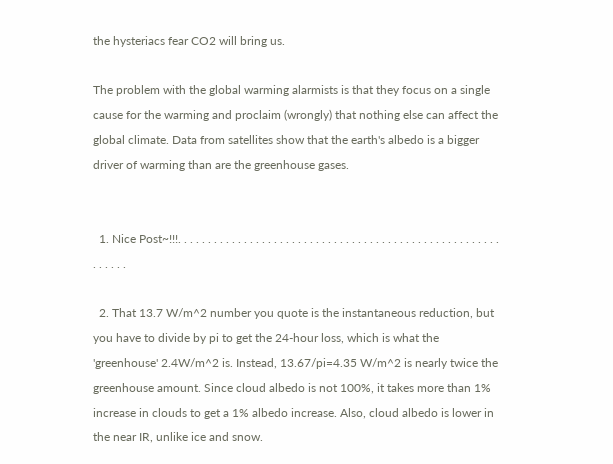the hysteriacs fear CO2 will bring us.

The problem with the global warming alarmists is that they focus on a single cause for the warming and proclaim (wrongly) that nothing else can affect the global climate. Data from satellites show that the earth's albedo is a bigger driver of warming than are the greenhouse gases.


  1. Nice Post~!!!. . . . . . . . . . . . . . . . . . . . . . . . . . . . . . . . . . . . . . . . . . . . . . . . . . . . . . . . . . . .

  2. That 13.7 W/m^2 number you quote is the instantaneous reduction, but you have to divide by pi to get the 24-hour loss, which is what the 'greenhouse' 2.4W/m^2 is. Instead, 13.67/pi=4.35 W/m^2 is nearly twice the greenhouse amount. Since cloud albedo is not 100%, it takes more than 1% increase in clouds to get a 1% albedo increase. Also, cloud albedo is lower in the near IR, unlike ice and snow.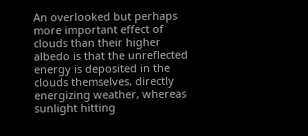An overlooked but perhaps more important effect of clouds than their higher albedo is that the unreflected energy is deposited in the clouds themselves, directly energizing weather, whereas sunlight hitting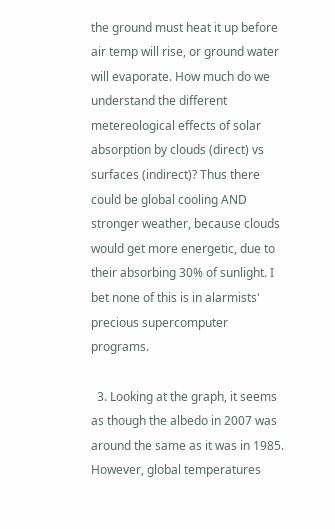the ground must heat it up before air temp will rise, or ground water will evaporate. How much do we understand the different metereological effects of solar absorption by clouds (direct) vs surfaces (indirect)? Thus there could be global cooling AND stronger weather, because clouds would get more energetic, due to their absorbing 30% of sunlight. I bet none of this is in alarmists' precious supercomputer programs.

  3. Looking at the graph, it seems as though the albedo in 2007 was around the same as it was in 1985. However, global temperatures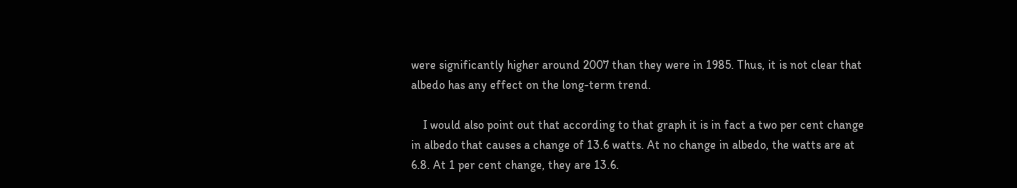were significantly higher around 2007 than they were in 1985. Thus, it is not clear that albedo has any effect on the long-term trend.

    I would also point out that according to that graph it is in fact a two per cent change in albedo that causes a change of 13.6 watts. At no change in albedo, the watts are at 6.8. At 1 per cent change, they are 13.6.